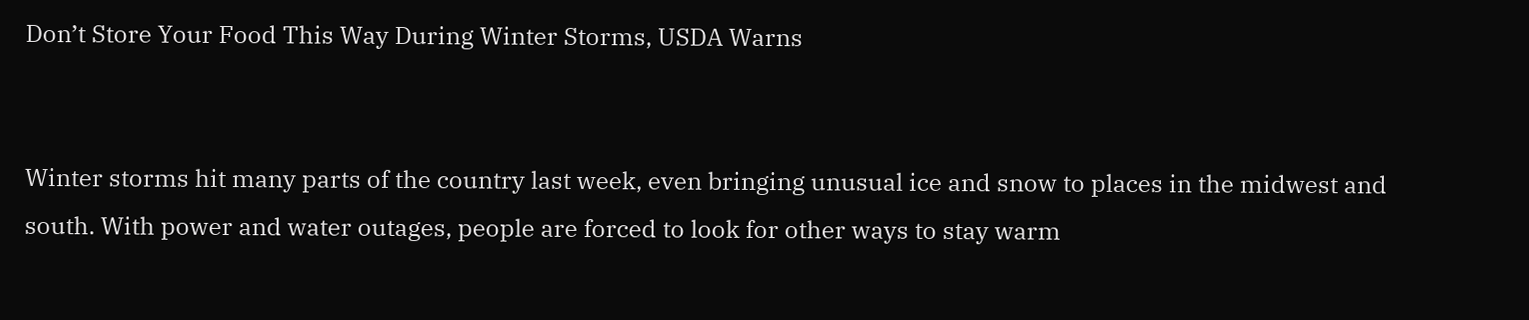Don’t Store Your Food This Way During Winter Storms, USDA Warns


Winter storms hit many parts of the country last week, even bringing unusual ice and snow to places in the midwest and south. With power and water outages, people are forced to look for other ways to stay warm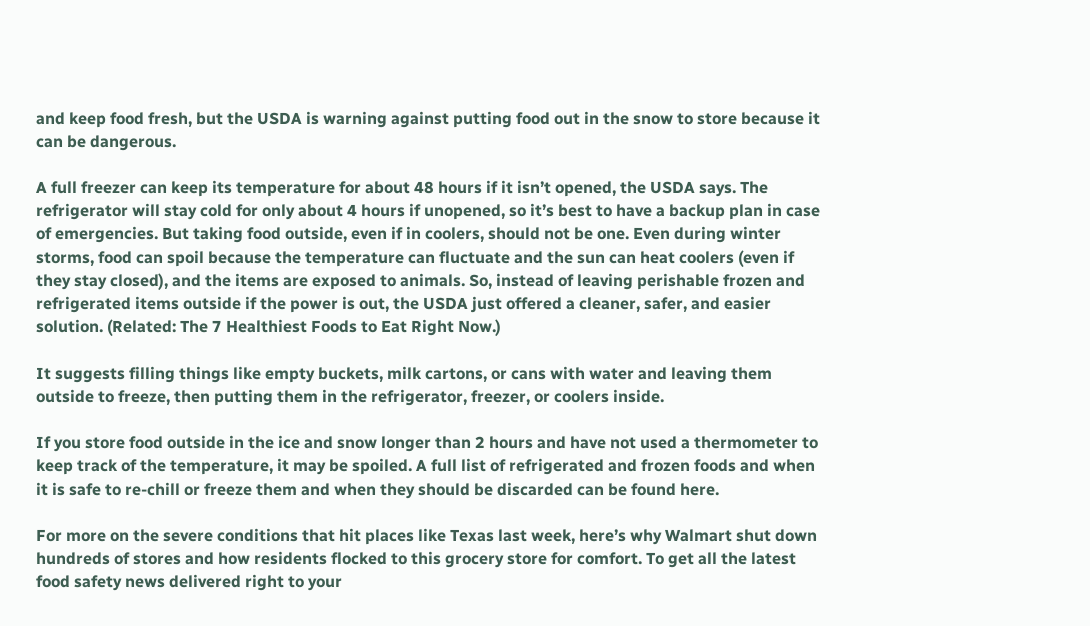and keep food fresh, but the USDA is warning against putting food out in the snow to store because it can be dangerous.

A full freezer can keep its temperature for about 48 hours if it isn’t opened, the USDA says. The refrigerator will stay cold for only about 4 hours if unopened, so it’s best to have a backup plan in case of emergencies. But taking food outside, even if in coolers, should not be one. Even during winter storms, food can spoil because the temperature can fluctuate and the sun can heat coolers (even if they stay closed), and the items are exposed to animals. So, instead of leaving perishable frozen and refrigerated items outside if the power is out, the USDA just offered a cleaner, safer, and easier solution. (Related: The 7 Healthiest Foods to Eat Right Now.)

It suggests filling things like empty buckets, milk cartons, or cans with water and leaving them outside to freeze, then putting them in the refrigerator, freezer, or coolers inside.

If you store food outside in the ice and snow longer than 2 hours and have not used a thermometer to keep track of the temperature, it may be spoiled. A full list of refrigerated and frozen foods and when it is safe to re-chill or freeze them and when they should be discarded can be found here.

For more on the severe conditions that hit places like Texas last week, here’s why Walmart shut down hundreds of stores and how residents flocked to this grocery store for comfort. To get all the latest food safety news delivered right to your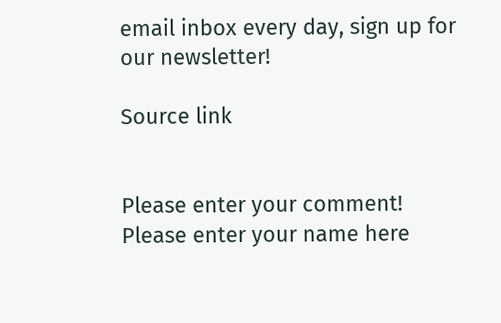email inbox every day, sign up for our newsletter!

Source link


Please enter your comment!
Please enter your name here